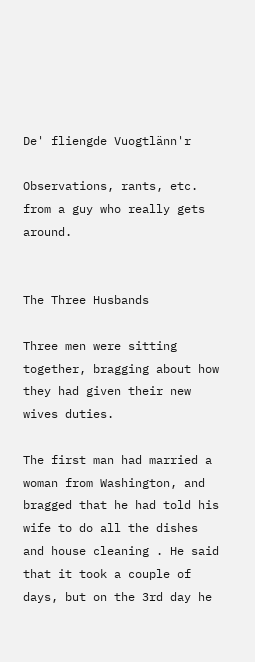De' fliengde Vuogtlänn'r

Observations, rants, etc. from a guy who really gets around.


The Three Husbands

Three men were sitting together, bragging about how they had given their new wives duties.

The first man had married a woman from Washington, and bragged that he had told his wife to do all the dishes and house cleaning . He said that it took a couple of days, but on the 3rd day he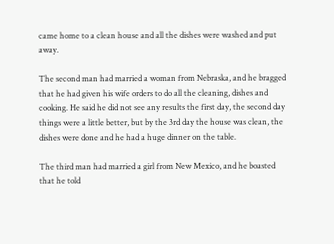came home to a clean house and all the dishes were washed and put away.

The second man had married a woman from Nebraska, and he bragged that he had given his wife orders to do all the cleaning, dishes and cooking. He said he did not see any results the first day, the second day things were a little better, but by the 3rd day the house was clean, the dishes were done and he had a huge dinner on the table.

The third man had married a girl from New Mexico, and he boasted that he told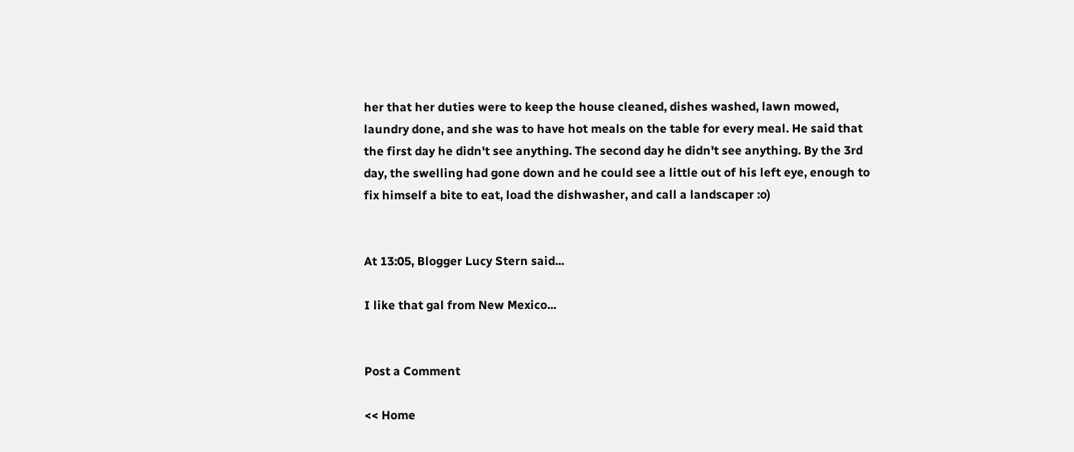her that her duties were to keep the house cleaned, dishes washed, lawn mowed, laundry done, and she was to have hot meals on the table for every meal. He said that the first day he didn't see anything. The second day he didn't see anything. By the 3rd day, the swelling had gone down and he could see a little out of his left eye, enough to fix himself a bite to eat, load the dishwasher, and call a landscaper :o)


At 13:05, Blogger Lucy Stern said...

I like that gal from New Mexico...


Post a Comment

<< Home